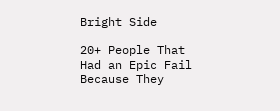Bright Side

20+ People That Had an Epic Fail Because They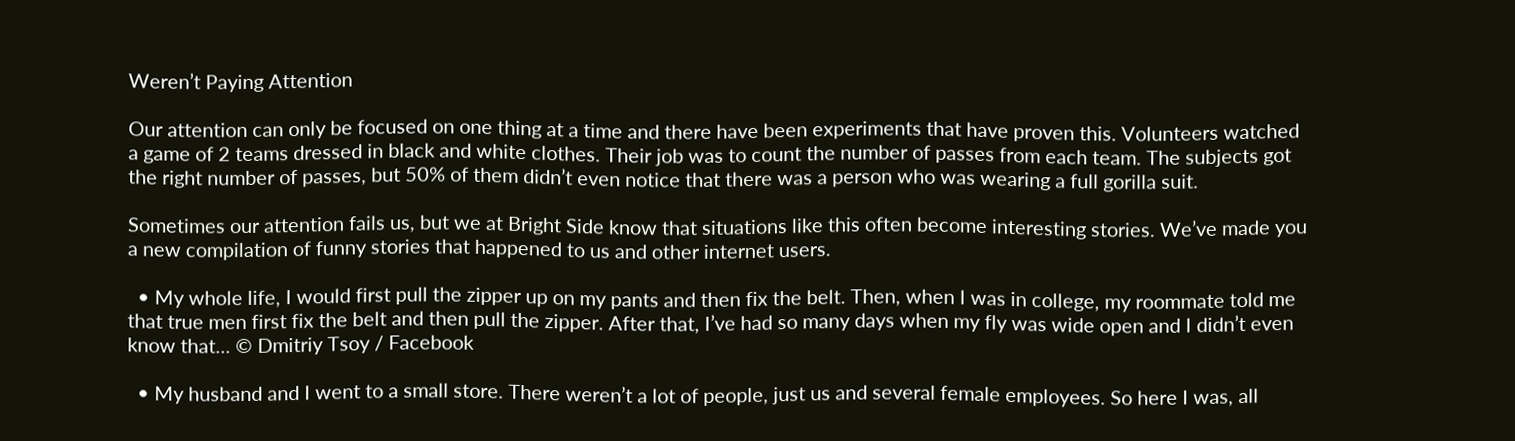Weren’t Paying Attention

Our attention can only be focused on one thing at a time and there have been experiments that have proven this. Volunteers watched a game of 2 teams dressed in black and white clothes. Their job was to count the number of passes from each team. The subjects got the right number of passes, but 50% of them didn’t even notice that there was a person who was wearing a full gorilla suit.

Sometimes our attention fails us, but we at Bright Side know that situations like this often become interesting stories. We’ve made you a new compilation of funny stories that happened to us and other internet users.

  • My whole life, I would first pull the zipper up on my pants and then fix the belt. Then, when I was in college, my roommate told me that true men first fix the belt and then pull the zipper. After that, I’ve had so many days when my fly was wide open and I didn’t even know that... © Dmitriy Tsoy / Facebook

  • My husband and I went to a small store. There weren’t a lot of people, just us and several female employees. So here I was, all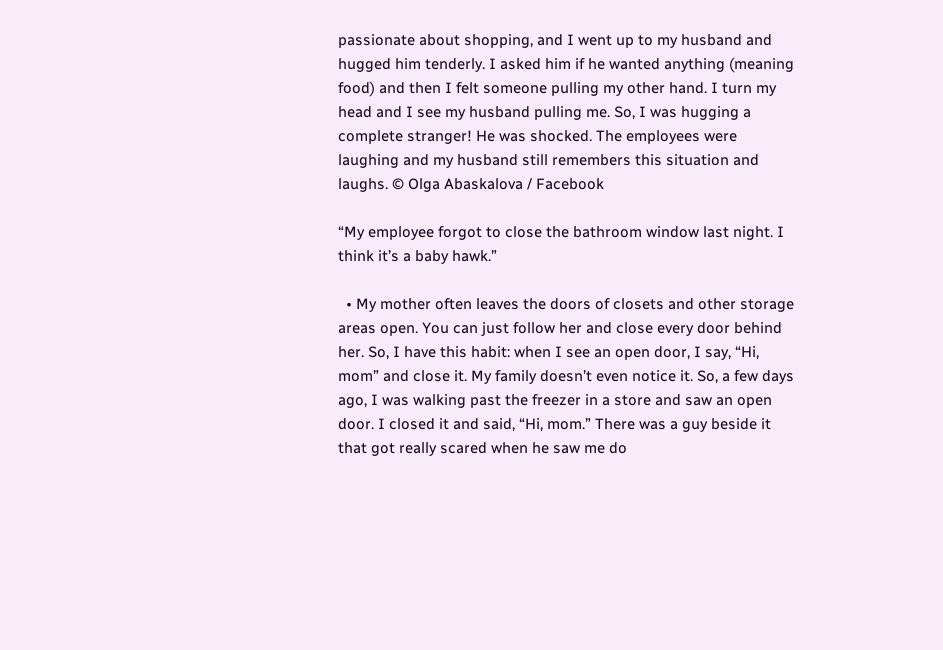passionate about shopping, and I went up to my husband and hugged him tenderly. I asked him if he wanted anything (meaning food) and then I felt someone pulling my other hand. I turn my head and I see my husband pulling me. So, I was hugging a complete stranger! He was shocked. The employees were laughing and my husband still remembers this situation and laughs. © Olga Abaskalova / Facebook

“My employee forgot to close the bathroom window last night. I think it’s a baby hawk.”

  • My mother often leaves the doors of closets and other storage areas open. You can just follow her and close every door behind her. So, I have this habit: when I see an open door, I say, “Hi, mom” and close it. My family doesn’t even notice it. So, a few days ago, I was walking past the freezer in a store and saw an open door. I closed it and said, “Hi, mom.” There was a guy beside it that got really scared when he saw me do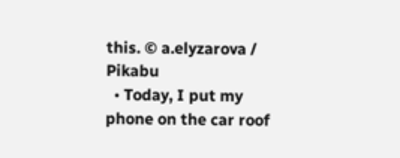this. © a.elyzarova / Pikabu
  • Today, I put my phone on the car roof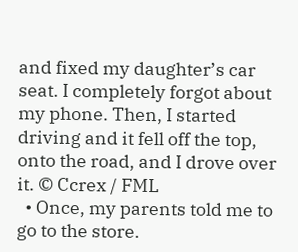and fixed my daughter’s car seat. I completely forgot about my phone. Then, I started driving and it fell off the top, onto the road, and I drove over it. © Ccrex / FML
  • Once, my parents told me to go to the store.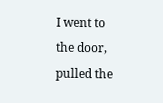I went to the door, pulled the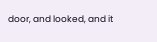door, and looked, and it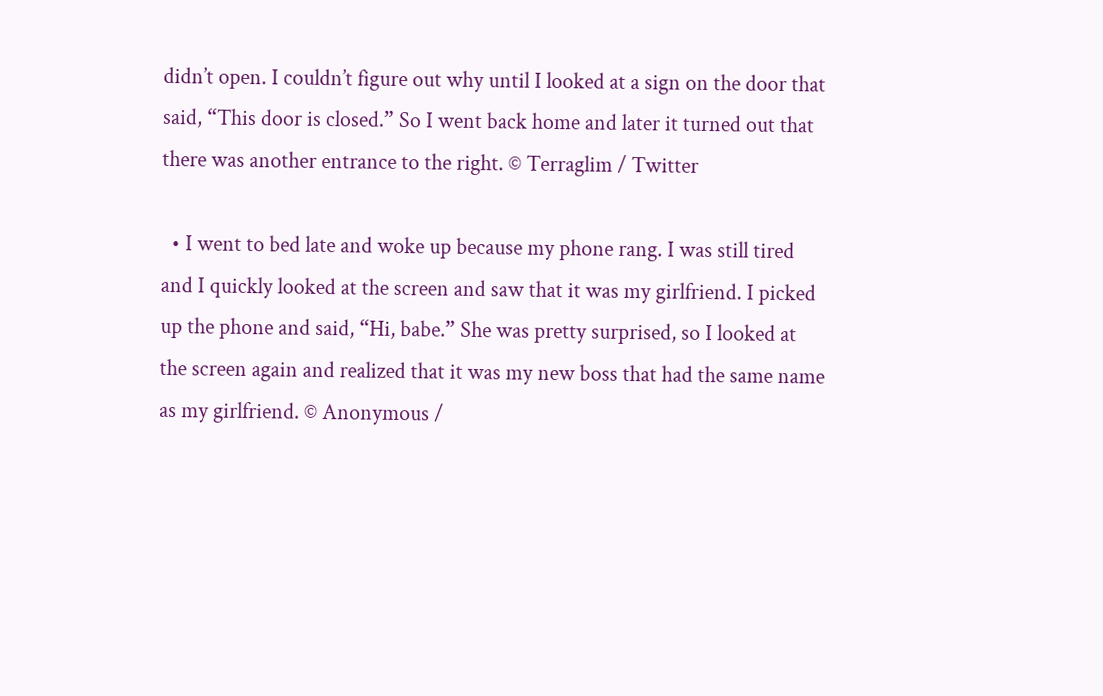didn’t open. I couldn’t figure out why until I looked at a sign on the door that said, “This door is closed.” So I went back home and later it turned out that there was another entrance to the right. © Terraglim / Twitter

  • I went to bed late and woke up because my phone rang. I was still tired and I quickly looked at the screen and saw that it was my girlfriend. I picked up the phone and said, “Hi, babe.” She was pretty surprised, so I looked at the screen again and realized that it was my new boss that had the same name as my girlfriend. © Anonymous /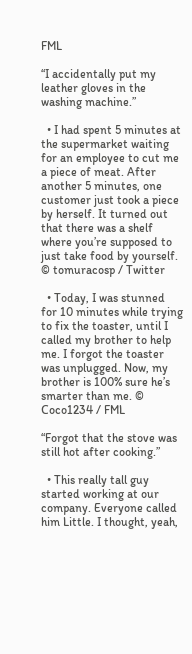FML

“I accidentally put my leather gloves in the washing machine.”

  • I had spent 5 minutes at the supermarket waiting for an employee to cut me a piece of meat. After another 5 minutes, one customer just took a piece by herself. It turned out that there was a shelf where you’re supposed to just take food by yourself. © tomuracosp / Twitter

  • Today, I was stunned for 10 minutes while trying to fix the toaster, until I called my brother to help me. I forgot the toaster was unplugged. Now, my brother is 100% sure he’s smarter than me. © Сoco1234 / FML

“Forgot that the stove was still hot after cooking.”

  • This really tall guy started working at our company. Everyone called him Little. I thought, yeah,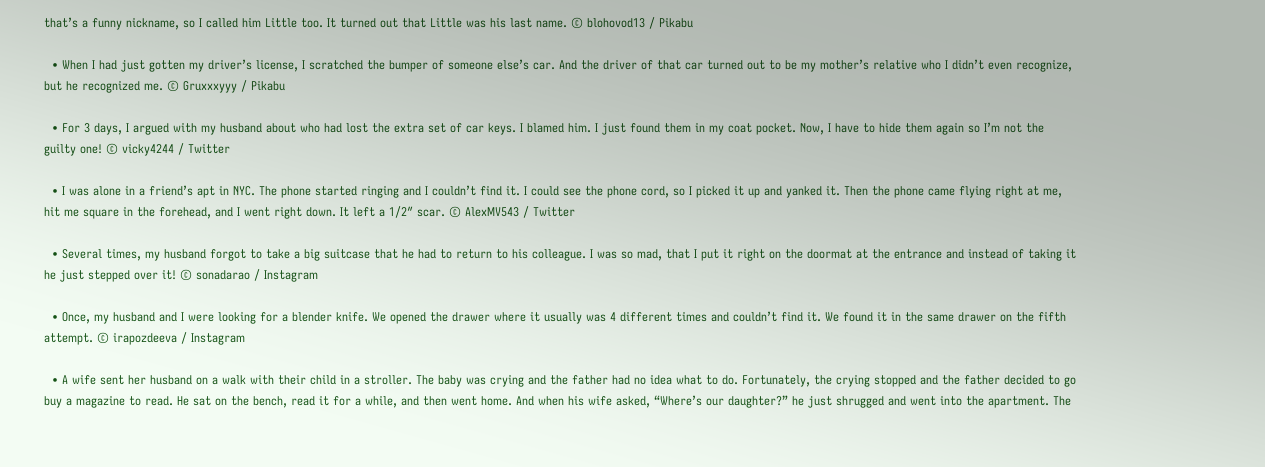that’s a funny nickname, so I called him Little too. It turned out that Little was his last name. © blohovod13 / Pikabu

  • When I had just gotten my driver’s license, I scratched the bumper of someone else’s car. And the driver of that car turned out to be my mother’s relative who I didn’t even recognize, but he recognized me. © Gruxxxyyy / Pikabu

  • For 3 days, I argued with my husband about who had lost the extra set of car keys. I blamed him. I just found them in my coat pocket. Now, I have to hide them again so I’m not the guilty one! © vicky4244 / Twitter

  • I was alone in a friend’s apt in NYC. The phone started ringing and I couldn’t find it. I could see the phone cord, so I picked it up and yanked it. Then the phone came flying right at me, hit me square in the forehead, and I went right down. It left a 1/2″ scar. © AlexMV543 / Twitter

  • Several times, my husband forgot to take a big suitcase that he had to return to his colleague. I was so mad, that I put it right on the doormat at the entrance and instead of taking it he just stepped over it! © sonadarao / Instagram

  • Once, my husband and I were looking for a blender knife. We opened the drawer where it usually was 4 different times and couldn’t find it. We found it in the same drawer on the fifth attempt. © irapozdeeva / Instagram

  • A wife sent her husband on a walk with their child in a stroller. The baby was crying and the father had no idea what to do. Fortunately, the crying stopped and the father decided to go buy a magazine to read. He sat on the bench, read it for a while, and then went home. And when his wife asked, “Where’s our daughter?” he just shrugged and went into the apartment. The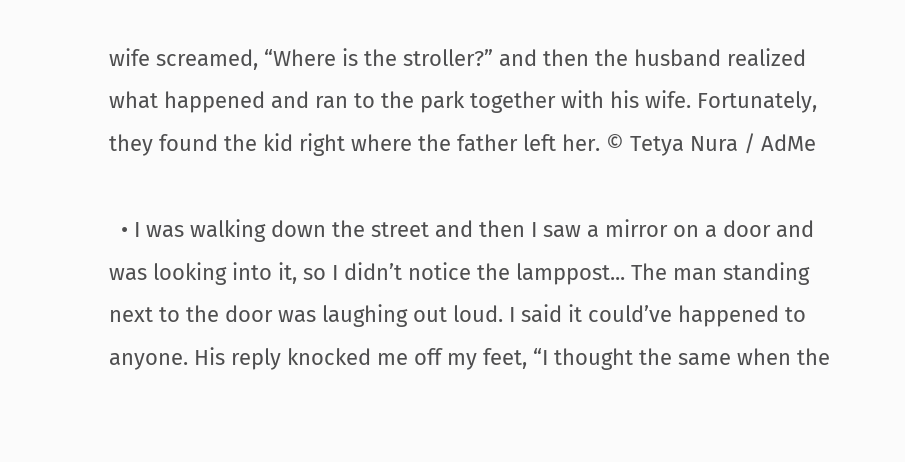wife screamed, “Where is the stroller?” and then the husband realized what happened and ran to the park together with his wife. Fortunately, they found the kid right where the father left her. © Tetya Nura / AdMe

  • I was walking down the street and then I saw a mirror on a door and was looking into it, so I didn’t notice the lamppost... The man standing next to the door was laughing out loud. I said it could’ve happened to anyone. His reply knocked me off my feet, “I thought the same when the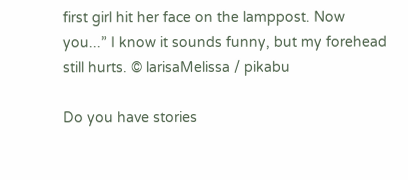first girl hit her face on the lamppost. Now you...” I know it sounds funny, but my forehead still hurts. © larisaMelissa / pikabu

Do you have stories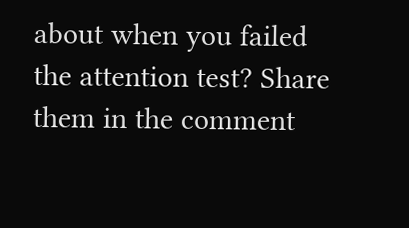about when you failed the attention test? Share them in the comment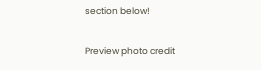section below!

Preview photo credit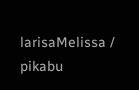larisaMelissa / pikabu